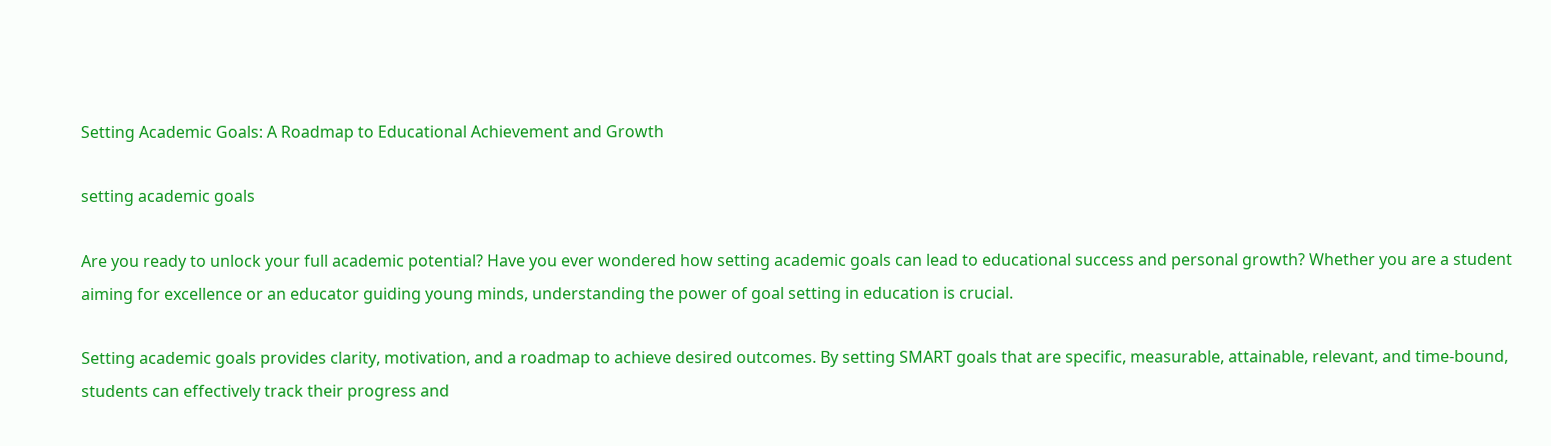Setting Academic Goals: A Roadmap to Educational Achievement and Growth

setting academic goals

Are you ready to unlock your full academic potential? Have you ever wondered how setting academic goals can lead to educational success and personal growth? Whether you are a student aiming for excellence or an educator guiding young minds, understanding the power of goal setting in education is crucial.

Setting academic goals provides clarity, motivation, and a roadmap to achieve desired outcomes. By setting SMART goals that are specific, measurable, attainable, relevant, and time-bound, students can effectively track their progress and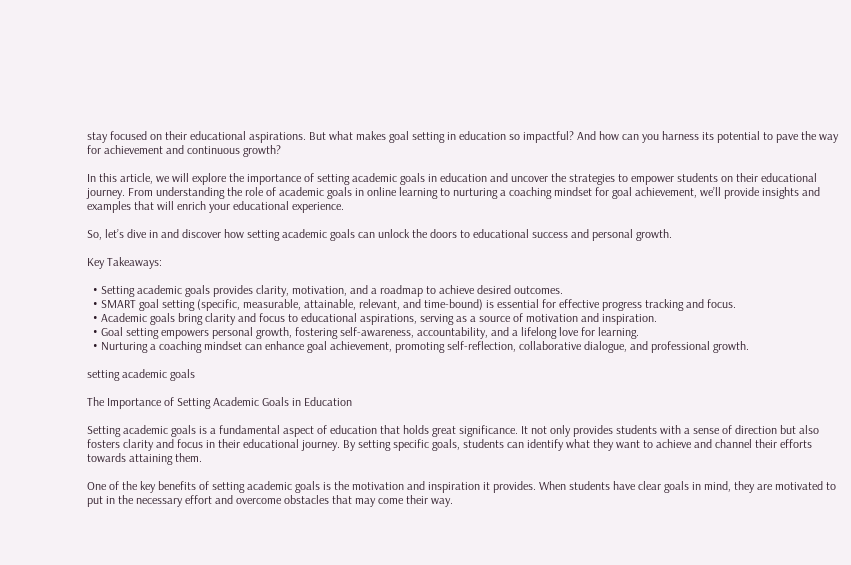stay focused on their educational aspirations. But what makes goal setting in education so impactful? And how can you harness its potential to pave the way for achievement and continuous growth?

In this article, we will explore the importance of setting academic goals in education and uncover the strategies to empower students on their educational journey. From understanding the role of academic goals in online learning to nurturing a coaching mindset for goal achievement, we’ll provide insights and examples that will enrich your educational experience.

So, let’s dive in and discover how setting academic goals can unlock the doors to educational success and personal growth.

Key Takeaways:

  • Setting academic goals provides clarity, motivation, and a roadmap to achieve desired outcomes.
  • SMART goal setting (specific, measurable, attainable, relevant, and time-bound) is essential for effective progress tracking and focus.
  • Academic goals bring clarity and focus to educational aspirations, serving as a source of motivation and inspiration.
  • Goal setting empowers personal growth, fostering self-awareness, accountability, and a lifelong love for learning.
  • Nurturing a coaching mindset can enhance goal achievement, promoting self-reflection, collaborative dialogue, and professional growth.

setting academic goals

The Importance of Setting Academic Goals in Education

Setting academic goals is a fundamental aspect of education that holds great significance. It not only provides students with a sense of direction but also fosters clarity and focus in their educational journey. By setting specific goals, students can identify what they want to achieve and channel their efforts towards attaining them.

One of the key benefits of setting academic goals is the motivation and inspiration it provides. When students have clear goals in mind, they are motivated to put in the necessary effort and overcome obstacles that may come their way.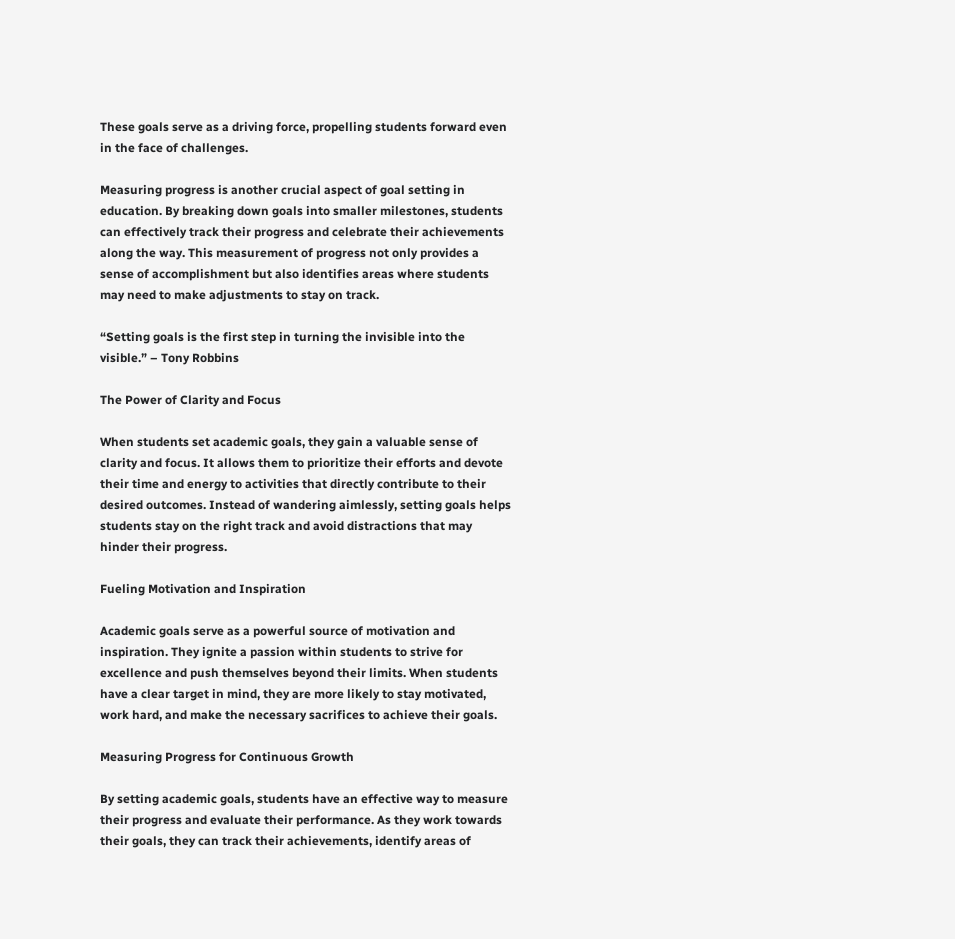These goals serve as a driving force, propelling students forward even in the face of challenges.

Measuring progress is another crucial aspect of goal setting in education. By breaking down goals into smaller milestones, students can effectively track their progress and celebrate their achievements along the way. This measurement of progress not only provides a sense of accomplishment but also identifies areas where students may need to make adjustments to stay on track.

“Setting goals is the first step in turning the invisible into the visible.” – Tony Robbins

The Power of Clarity and Focus

When students set academic goals, they gain a valuable sense of clarity and focus. It allows them to prioritize their efforts and devote their time and energy to activities that directly contribute to their desired outcomes. Instead of wandering aimlessly, setting goals helps students stay on the right track and avoid distractions that may hinder their progress.

Fueling Motivation and Inspiration

Academic goals serve as a powerful source of motivation and inspiration. They ignite a passion within students to strive for excellence and push themselves beyond their limits. When students have a clear target in mind, they are more likely to stay motivated, work hard, and make the necessary sacrifices to achieve their goals.

Measuring Progress for Continuous Growth

By setting academic goals, students have an effective way to measure their progress and evaluate their performance. As they work towards their goals, they can track their achievements, identify areas of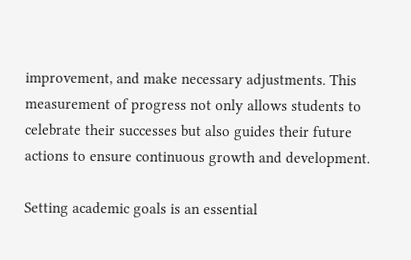improvement, and make necessary adjustments. This measurement of progress not only allows students to celebrate their successes but also guides their future actions to ensure continuous growth and development.

Setting academic goals is an essential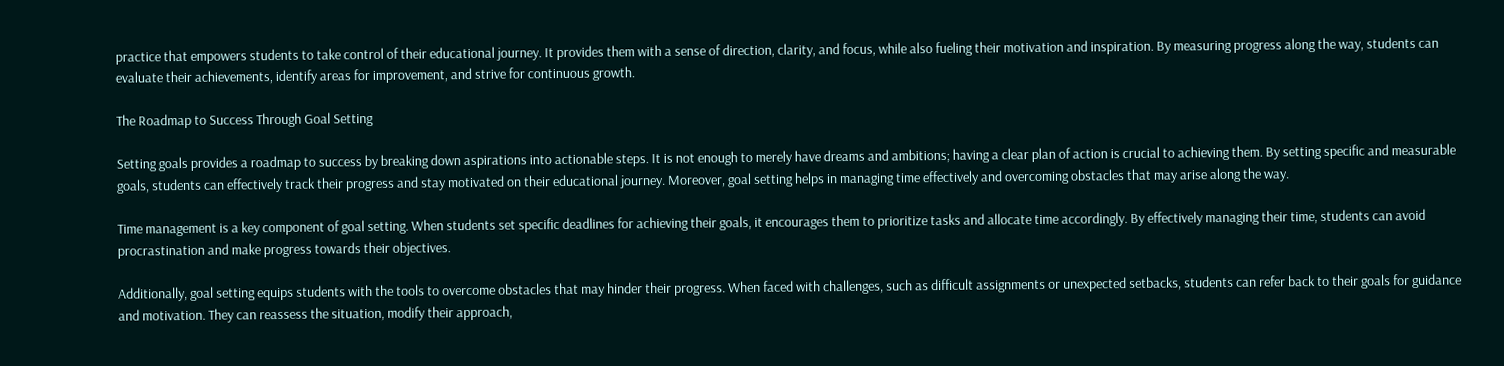practice that empowers students to take control of their educational journey. It provides them with a sense of direction, clarity, and focus, while also fueling their motivation and inspiration. By measuring progress along the way, students can evaluate their achievements, identify areas for improvement, and strive for continuous growth.

The Roadmap to Success Through Goal Setting

Setting goals provides a roadmap to success by breaking down aspirations into actionable steps. It is not enough to merely have dreams and ambitions; having a clear plan of action is crucial to achieving them. By setting specific and measurable goals, students can effectively track their progress and stay motivated on their educational journey. Moreover, goal setting helps in managing time effectively and overcoming obstacles that may arise along the way.

Time management is a key component of goal setting. When students set specific deadlines for achieving their goals, it encourages them to prioritize tasks and allocate time accordingly. By effectively managing their time, students can avoid procrastination and make progress towards their objectives.

Additionally, goal setting equips students with the tools to overcome obstacles that may hinder their progress. When faced with challenges, such as difficult assignments or unexpected setbacks, students can refer back to their goals for guidance and motivation. They can reassess the situation, modify their approach,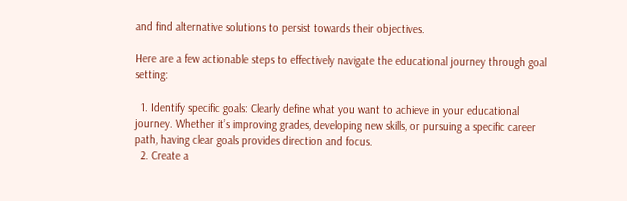and find alternative solutions to persist towards their objectives.

Here are a few actionable steps to effectively navigate the educational journey through goal setting:

  1. Identify specific goals: Clearly define what you want to achieve in your educational journey. Whether it’s improving grades, developing new skills, or pursuing a specific career path, having clear goals provides direction and focus.
  2. Create a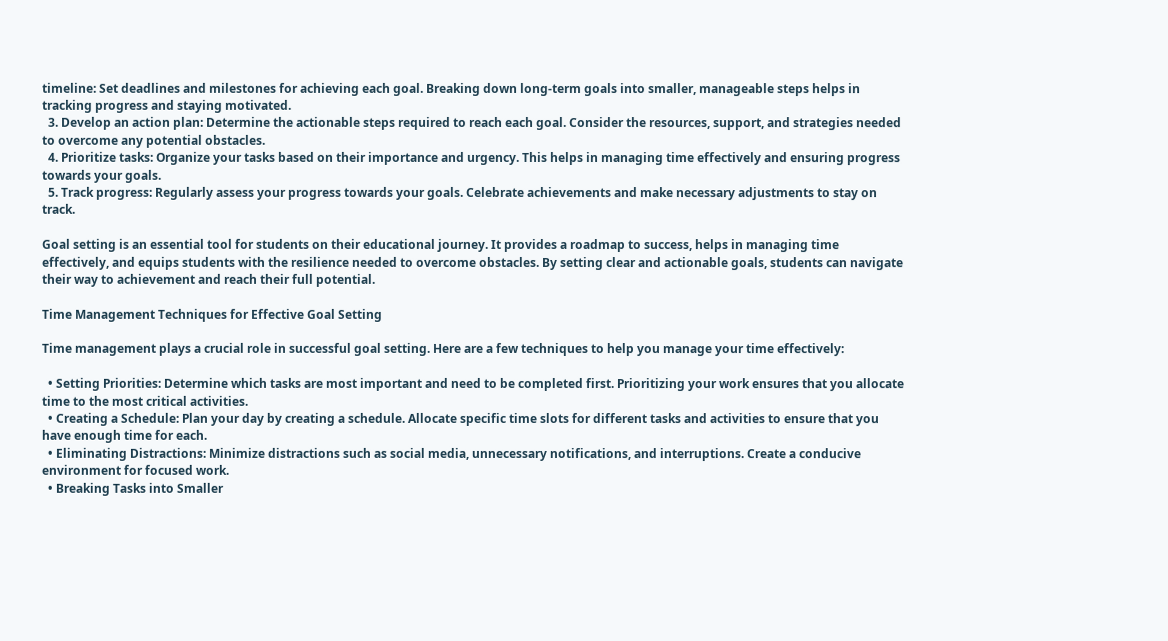timeline: Set deadlines and milestones for achieving each goal. Breaking down long-term goals into smaller, manageable steps helps in tracking progress and staying motivated.
  3. Develop an action plan: Determine the actionable steps required to reach each goal. Consider the resources, support, and strategies needed to overcome any potential obstacles.
  4. Prioritize tasks: Organize your tasks based on their importance and urgency. This helps in managing time effectively and ensuring progress towards your goals.
  5. Track progress: Regularly assess your progress towards your goals. Celebrate achievements and make necessary adjustments to stay on track.

Goal setting is an essential tool for students on their educational journey. It provides a roadmap to success, helps in managing time effectively, and equips students with the resilience needed to overcome obstacles. By setting clear and actionable goals, students can navigate their way to achievement and reach their full potential.

Time Management Techniques for Effective Goal Setting

Time management plays a crucial role in successful goal setting. Here are a few techniques to help you manage your time effectively:

  • Setting Priorities: Determine which tasks are most important and need to be completed first. Prioritizing your work ensures that you allocate time to the most critical activities.
  • Creating a Schedule: Plan your day by creating a schedule. Allocate specific time slots for different tasks and activities to ensure that you have enough time for each.
  • Eliminating Distractions: Minimize distractions such as social media, unnecessary notifications, and interruptions. Create a conducive environment for focused work.
  • Breaking Tasks into Smaller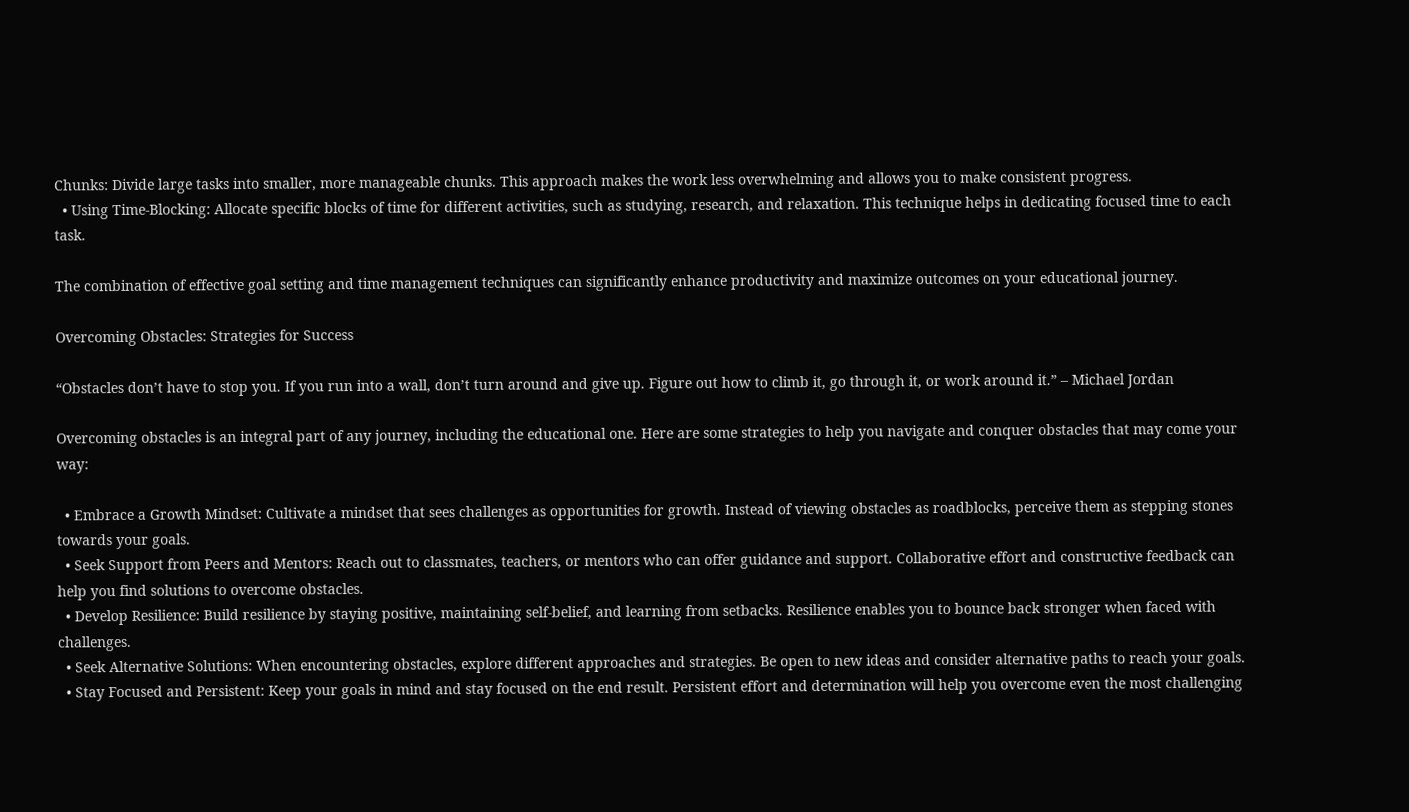Chunks: Divide large tasks into smaller, more manageable chunks. This approach makes the work less overwhelming and allows you to make consistent progress.
  • Using Time-Blocking: Allocate specific blocks of time for different activities, such as studying, research, and relaxation. This technique helps in dedicating focused time to each task.

The combination of effective goal setting and time management techniques can significantly enhance productivity and maximize outcomes on your educational journey.

Overcoming Obstacles: Strategies for Success

“Obstacles don’t have to stop you. If you run into a wall, don’t turn around and give up. Figure out how to climb it, go through it, or work around it.” – Michael Jordan

Overcoming obstacles is an integral part of any journey, including the educational one. Here are some strategies to help you navigate and conquer obstacles that may come your way:

  • Embrace a Growth Mindset: Cultivate a mindset that sees challenges as opportunities for growth. Instead of viewing obstacles as roadblocks, perceive them as stepping stones towards your goals.
  • Seek Support from Peers and Mentors: Reach out to classmates, teachers, or mentors who can offer guidance and support. Collaborative effort and constructive feedback can help you find solutions to overcome obstacles.
  • Develop Resilience: Build resilience by staying positive, maintaining self-belief, and learning from setbacks. Resilience enables you to bounce back stronger when faced with challenges.
  • Seek Alternative Solutions: When encountering obstacles, explore different approaches and strategies. Be open to new ideas and consider alternative paths to reach your goals.
  • Stay Focused and Persistent: Keep your goals in mind and stay focused on the end result. Persistent effort and determination will help you overcome even the most challenging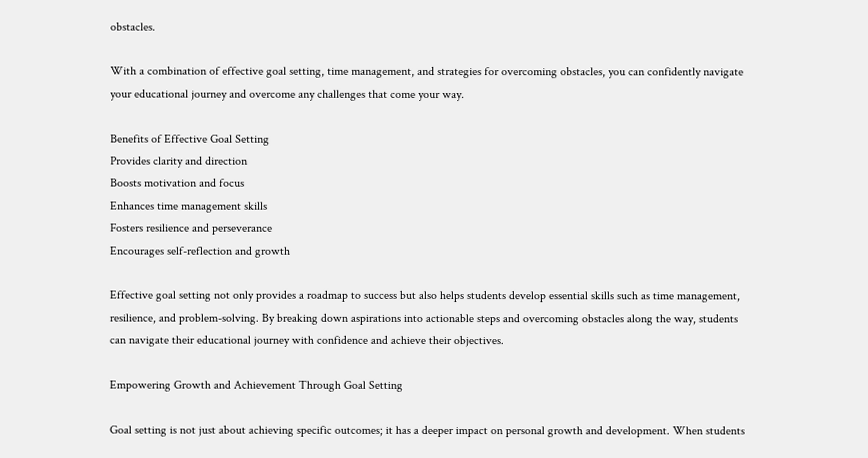obstacles.

With a combination of effective goal setting, time management, and strategies for overcoming obstacles, you can confidently navigate your educational journey and overcome any challenges that come your way.

Benefits of Effective Goal Setting
Provides clarity and direction
Boosts motivation and focus
Enhances time management skills
Fosters resilience and perseverance
Encourages self-reflection and growth

Effective goal setting not only provides a roadmap to success but also helps students develop essential skills such as time management, resilience, and problem-solving. By breaking down aspirations into actionable steps and overcoming obstacles along the way, students can navigate their educational journey with confidence and achieve their objectives.

Empowering Growth and Achievement Through Goal Setting

Goal setting is not just about achieving specific outcomes; it has a deeper impact on personal growth and development. When students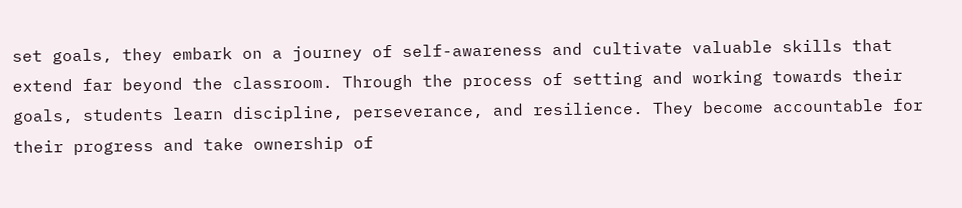set goals, they embark on a journey of self-awareness and cultivate valuable skills that extend far beyond the classroom. Through the process of setting and working towards their goals, students learn discipline, perseverance, and resilience. They become accountable for their progress and take ownership of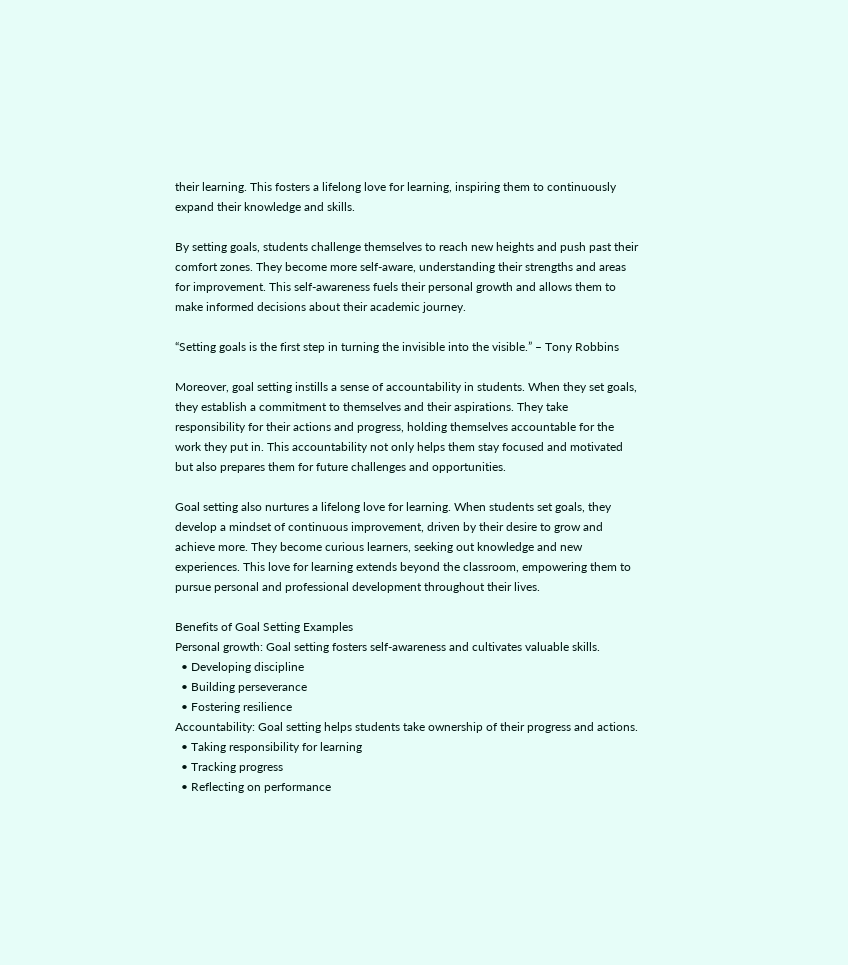their learning. This fosters a lifelong love for learning, inspiring them to continuously expand their knowledge and skills.

By setting goals, students challenge themselves to reach new heights and push past their comfort zones. They become more self-aware, understanding their strengths and areas for improvement. This self-awareness fuels their personal growth and allows them to make informed decisions about their academic journey.

“Setting goals is the first step in turning the invisible into the visible.” – Tony Robbins

Moreover, goal setting instills a sense of accountability in students. When they set goals, they establish a commitment to themselves and their aspirations. They take responsibility for their actions and progress, holding themselves accountable for the work they put in. This accountability not only helps them stay focused and motivated but also prepares them for future challenges and opportunities.

Goal setting also nurtures a lifelong love for learning. When students set goals, they develop a mindset of continuous improvement, driven by their desire to grow and achieve more. They become curious learners, seeking out knowledge and new experiences. This love for learning extends beyond the classroom, empowering them to pursue personal and professional development throughout their lives.

Benefits of Goal Setting Examples
Personal growth: Goal setting fosters self-awareness and cultivates valuable skills.
  • Developing discipline
  • Building perseverance
  • Fostering resilience
Accountability: Goal setting helps students take ownership of their progress and actions.
  • Taking responsibility for learning
  • Tracking progress
  • Reflecting on performance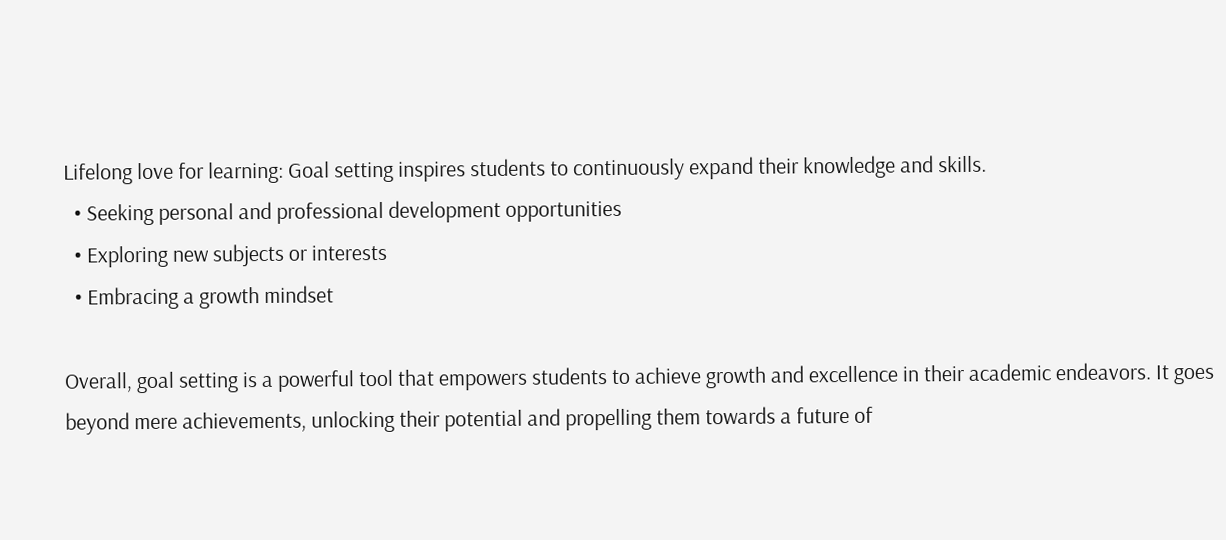Lifelong love for learning: Goal setting inspires students to continuously expand their knowledge and skills.
  • Seeking personal and professional development opportunities
  • Exploring new subjects or interests
  • Embracing a growth mindset

Overall, goal setting is a powerful tool that empowers students to achieve growth and excellence in their academic endeavors. It goes beyond mere achievements, unlocking their potential and propelling them towards a future of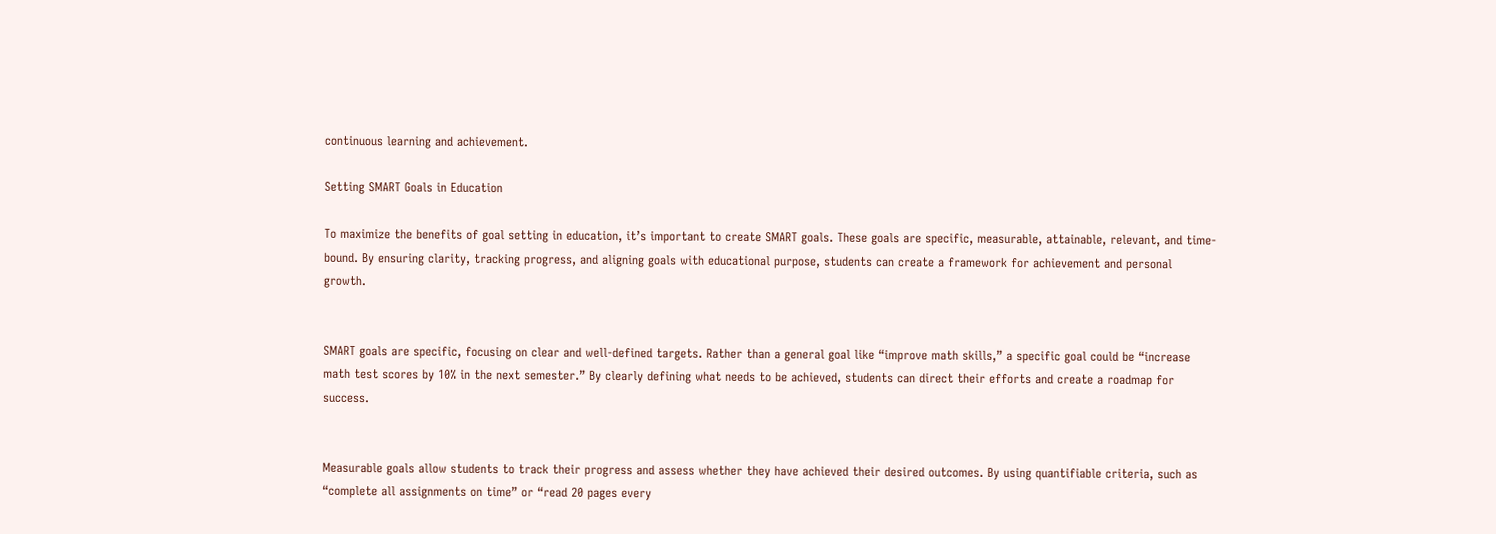continuous learning and achievement.

Setting SMART Goals in Education

To maximize the benefits of goal setting in education, it’s important to create SMART goals. These goals are specific, measurable, attainable, relevant, and time-bound. By ensuring clarity, tracking progress, and aligning goals with educational purpose, students can create a framework for achievement and personal growth.


SMART goals are specific, focusing on clear and well-defined targets. Rather than a general goal like “improve math skills,” a specific goal could be “increase math test scores by 10% in the next semester.” By clearly defining what needs to be achieved, students can direct their efforts and create a roadmap for success.


Measurable goals allow students to track their progress and assess whether they have achieved their desired outcomes. By using quantifiable criteria, such as “complete all assignments on time” or “read 20 pages every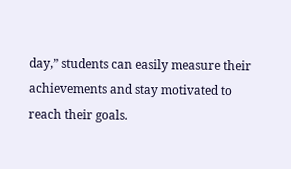day,” students can easily measure their achievements and stay motivated to reach their goals.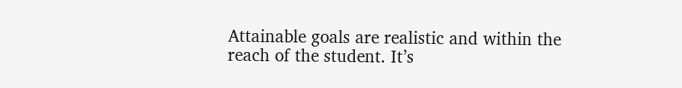Attainable goals are realistic and within the reach of the student. It’s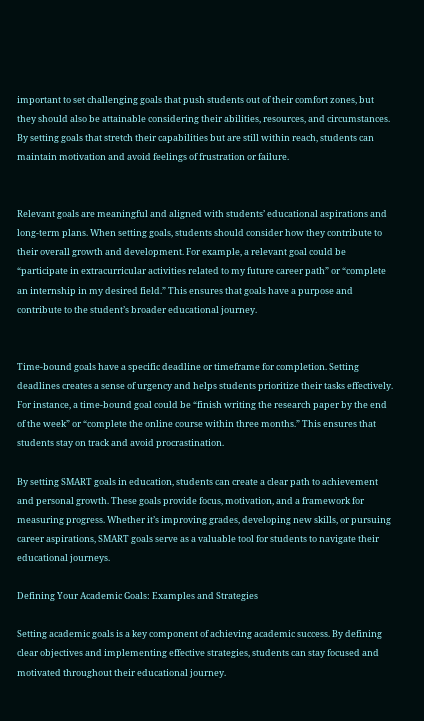important to set challenging goals that push students out of their comfort zones, but they should also be attainable considering their abilities, resources, and circumstances. By setting goals that stretch their capabilities but are still within reach, students can maintain motivation and avoid feelings of frustration or failure.


Relevant goals are meaningful and aligned with students’ educational aspirations and long-term plans. When setting goals, students should consider how they contribute to their overall growth and development. For example, a relevant goal could be “participate in extracurricular activities related to my future career path” or “complete an internship in my desired field.” This ensures that goals have a purpose and contribute to the student’s broader educational journey.


Time-bound goals have a specific deadline or timeframe for completion. Setting deadlines creates a sense of urgency and helps students prioritize their tasks effectively. For instance, a time-bound goal could be “finish writing the research paper by the end of the week” or “complete the online course within three months.” This ensures that students stay on track and avoid procrastination.

By setting SMART goals in education, students can create a clear path to achievement and personal growth. These goals provide focus, motivation, and a framework for measuring progress. Whether it’s improving grades, developing new skills, or pursuing career aspirations, SMART goals serve as a valuable tool for students to navigate their educational journeys.

Defining Your Academic Goals: Examples and Strategies

Setting academic goals is a key component of achieving academic success. By defining clear objectives and implementing effective strategies, students can stay focused and motivated throughout their educational journey.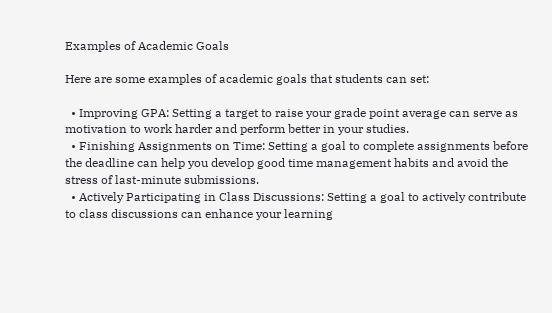Examples of Academic Goals

Here are some examples of academic goals that students can set:

  • Improving GPA: Setting a target to raise your grade point average can serve as motivation to work harder and perform better in your studies.
  • Finishing Assignments on Time: Setting a goal to complete assignments before the deadline can help you develop good time management habits and avoid the stress of last-minute submissions.
  • Actively Participating in Class Discussions: Setting a goal to actively contribute to class discussions can enhance your learning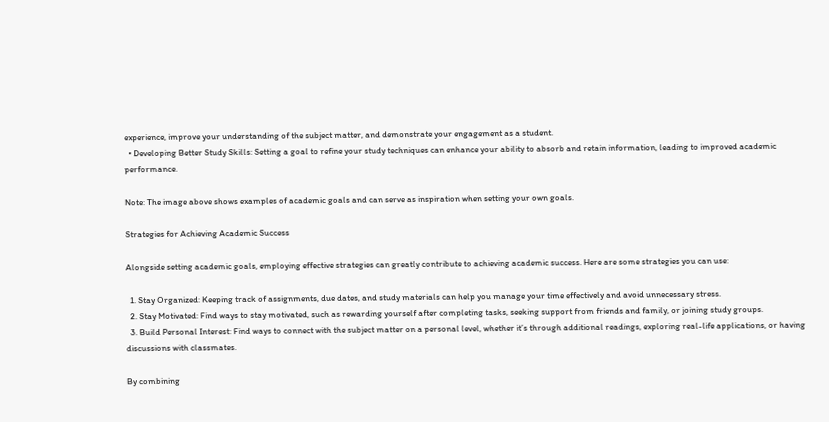experience, improve your understanding of the subject matter, and demonstrate your engagement as a student.
  • Developing Better Study Skills: Setting a goal to refine your study techniques can enhance your ability to absorb and retain information, leading to improved academic performance.

Note: The image above shows examples of academic goals and can serve as inspiration when setting your own goals.

Strategies for Achieving Academic Success

Alongside setting academic goals, employing effective strategies can greatly contribute to achieving academic success. Here are some strategies you can use:

  1. Stay Organized: Keeping track of assignments, due dates, and study materials can help you manage your time effectively and avoid unnecessary stress.
  2. Stay Motivated: Find ways to stay motivated, such as rewarding yourself after completing tasks, seeking support from friends and family, or joining study groups.
  3. Build Personal Interest: Find ways to connect with the subject matter on a personal level, whether it’s through additional readings, exploring real-life applications, or having discussions with classmates.

By combining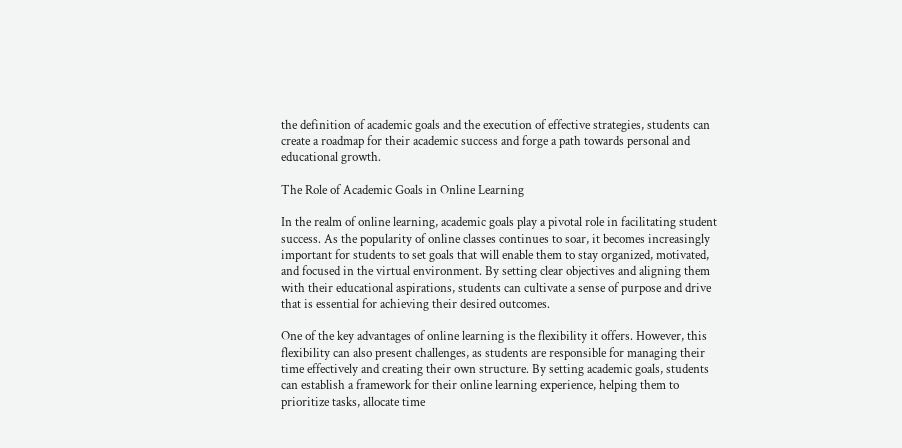the definition of academic goals and the execution of effective strategies, students can create a roadmap for their academic success and forge a path towards personal and educational growth.

The Role of Academic Goals in Online Learning

In the realm of online learning, academic goals play a pivotal role in facilitating student success. As the popularity of online classes continues to soar, it becomes increasingly important for students to set goals that will enable them to stay organized, motivated, and focused in the virtual environment. By setting clear objectives and aligning them with their educational aspirations, students can cultivate a sense of purpose and drive that is essential for achieving their desired outcomes.

One of the key advantages of online learning is the flexibility it offers. However, this flexibility can also present challenges, as students are responsible for managing their time effectively and creating their own structure. By setting academic goals, students can establish a framework for their online learning experience, helping them to prioritize tasks, allocate time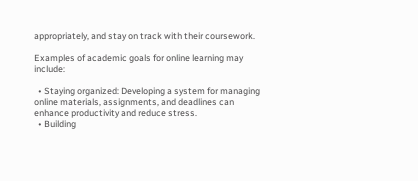appropriately, and stay on track with their coursework.

Examples of academic goals for online learning may include:

  • Staying organized: Developing a system for managing online materials, assignments, and deadlines can enhance productivity and reduce stress.
  • Building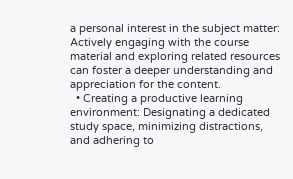a personal interest in the subject matter: Actively engaging with the course material and exploring related resources can foster a deeper understanding and appreciation for the content.
  • Creating a productive learning environment: Designating a dedicated study space, minimizing distractions, and adhering to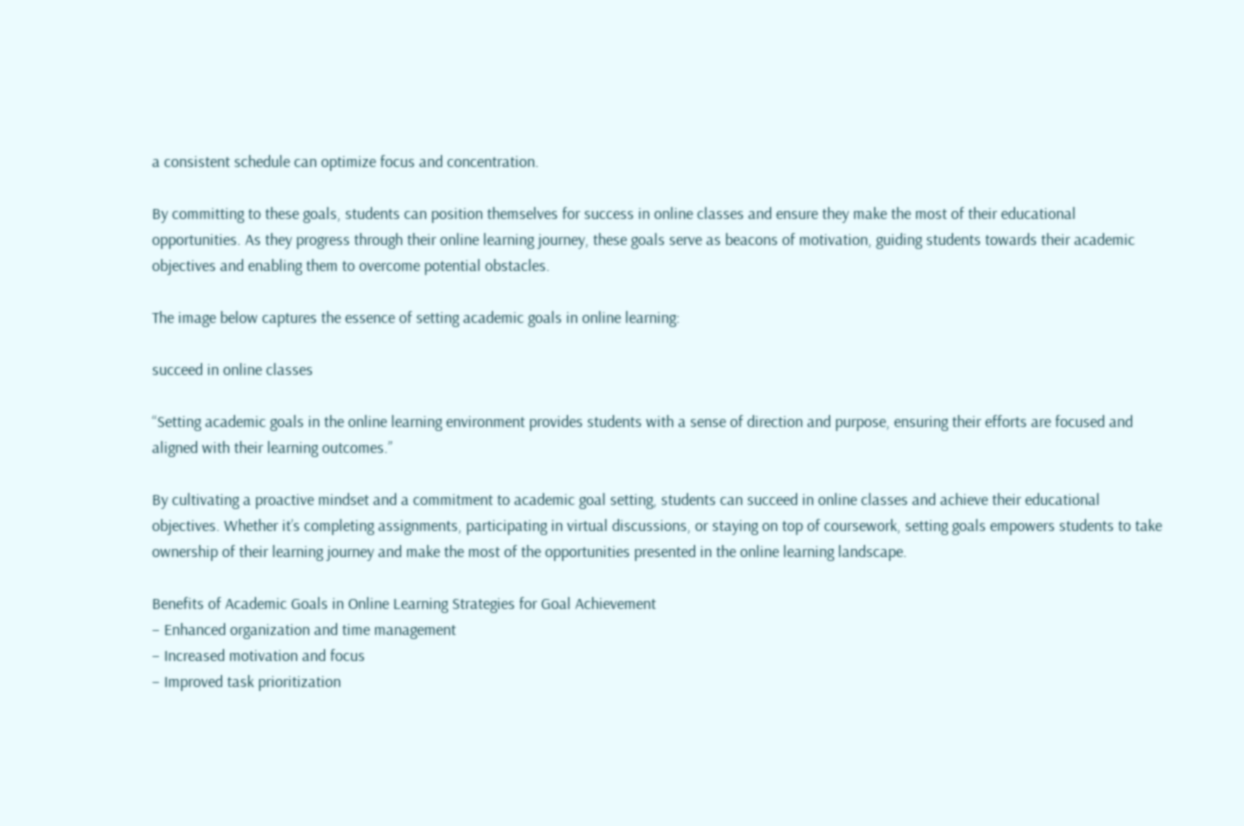a consistent schedule can optimize focus and concentration.

By committing to these goals, students can position themselves for success in online classes and ensure they make the most of their educational opportunities. As they progress through their online learning journey, these goals serve as beacons of motivation, guiding students towards their academic objectives and enabling them to overcome potential obstacles.

The image below captures the essence of setting academic goals in online learning:

succeed in online classes

“Setting academic goals in the online learning environment provides students with a sense of direction and purpose, ensuring their efforts are focused and aligned with their learning outcomes.”

By cultivating a proactive mindset and a commitment to academic goal setting, students can succeed in online classes and achieve their educational objectives. Whether it’s completing assignments, participating in virtual discussions, or staying on top of coursework, setting goals empowers students to take ownership of their learning journey and make the most of the opportunities presented in the online learning landscape.

Benefits of Academic Goals in Online Learning Strategies for Goal Achievement
– Enhanced organization and time management
– Increased motivation and focus
– Improved task prioritization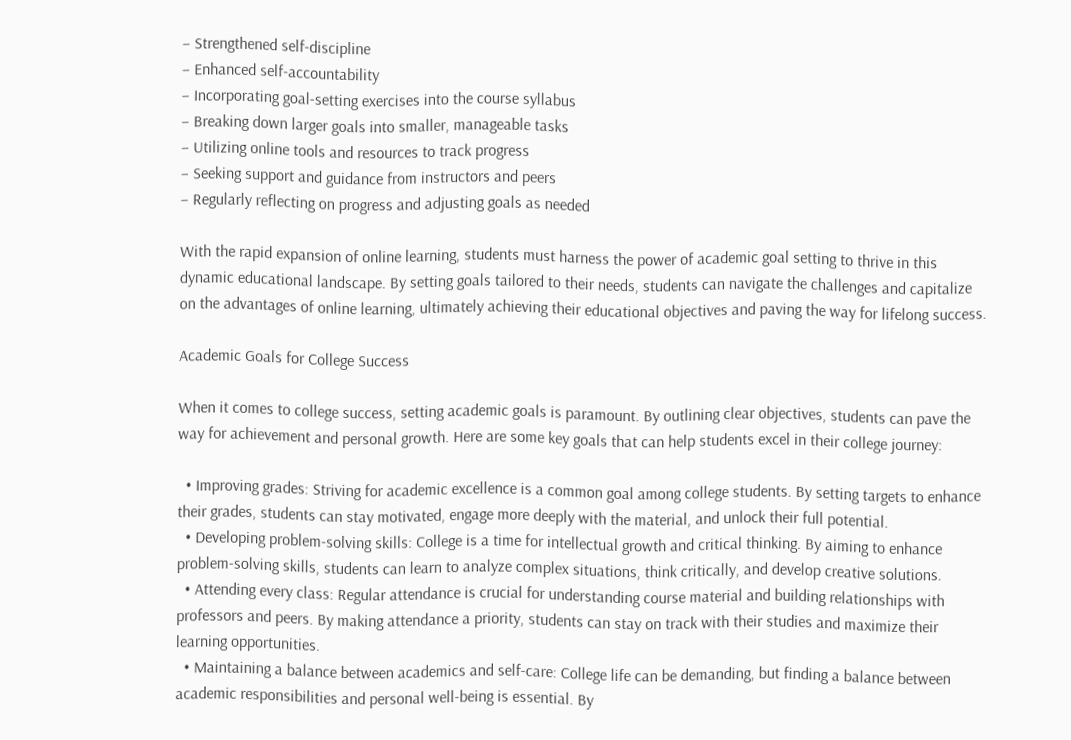– Strengthened self-discipline
– Enhanced self-accountability
– Incorporating goal-setting exercises into the course syllabus
– Breaking down larger goals into smaller, manageable tasks
– Utilizing online tools and resources to track progress
– Seeking support and guidance from instructors and peers
– Regularly reflecting on progress and adjusting goals as needed

With the rapid expansion of online learning, students must harness the power of academic goal setting to thrive in this dynamic educational landscape. By setting goals tailored to their needs, students can navigate the challenges and capitalize on the advantages of online learning, ultimately achieving their educational objectives and paving the way for lifelong success.

Academic Goals for College Success

When it comes to college success, setting academic goals is paramount. By outlining clear objectives, students can pave the way for achievement and personal growth. Here are some key goals that can help students excel in their college journey:

  • Improving grades: Striving for academic excellence is a common goal among college students. By setting targets to enhance their grades, students can stay motivated, engage more deeply with the material, and unlock their full potential.
  • Developing problem-solving skills: College is a time for intellectual growth and critical thinking. By aiming to enhance problem-solving skills, students can learn to analyze complex situations, think critically, and develop creative solutions.
  • Attending every class: Regular attendance is crucial for understanding course material and building relationships with professors and peers. By making attendance a priority, students can stay on track with their studies and maximize their learning opportunities.
  • Maintaining a balance between academics and self-care: College life can be demanding, but finding a balance between academic responsibilities and personal well-being is essential. By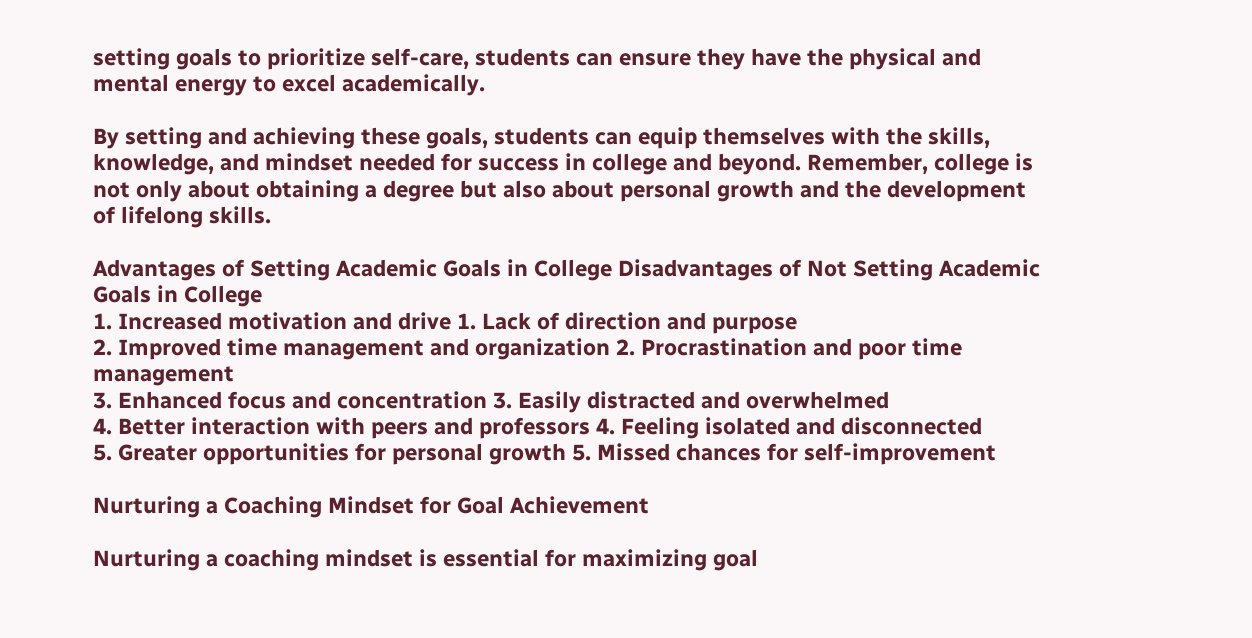setting goals to prioritize self-care, students can ensure they have the physical and mental energy to excel academically.

By setting and achieving these goals, students can equip themselves with the skills, knowledge, and mindset needed for success in college and beyond. Remember, college is not only about obtaining a degree but also about personal growth and the development of lifelong skills.

Advantages of Setting Academic Goals in College Disadvantages of Not Setting Academic Goals in College
1. Increased motivation and drive 1. Lack of direction and purpose
2. Improved time management and organization 2. Procrastination and poor time management
3. Enhanced focus and concentration 3. Easily distracted and overwhelmed
4. Better interaction with peers and professors 4. Feeling isolated and disconnected
5. Greater opportunities for personal growth 5. Missed chances for self-improvement

Nurturing a Coaching Mindset for Goal Achievement

Nurturing a coaching mindset is essential for maximizing goal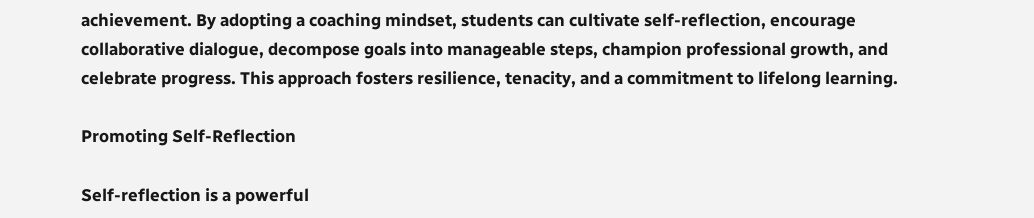achievement. By adopting a coaching mindset, students can cultivate self-reflection, encourage collaborative dialogue, decompose goals into manageable steps, champion professional growth, and celebrate progress. This approach fosters resilience, tenacity, and a commitment to lifelong learning.

Promoting Self-Reflection

Self-reflection is a powerful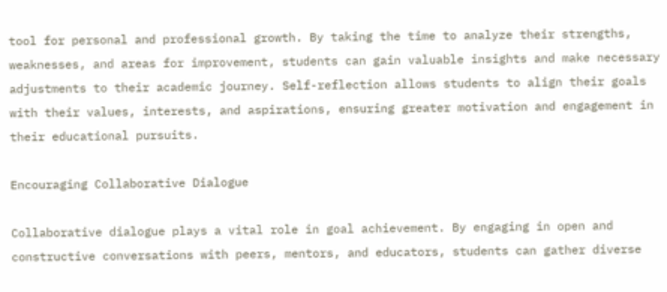tool for personal and professional growth. By taking the time to analyze their strengths, weaknesses, and areas for improvement, students can gain valuable insights and make necessary adjustments to their academic journey. Self-reflection allows students to align their goals with their values, interests, and aspirations, ensuring greater motivation and engagement in their educational pursuits.

Encouraging Collaborative Dialogue

Collaborative dialogue plays a vital role in goal achievement. By engaging in open and constructive conversations with peers, mentors, and educators, students can gather diverse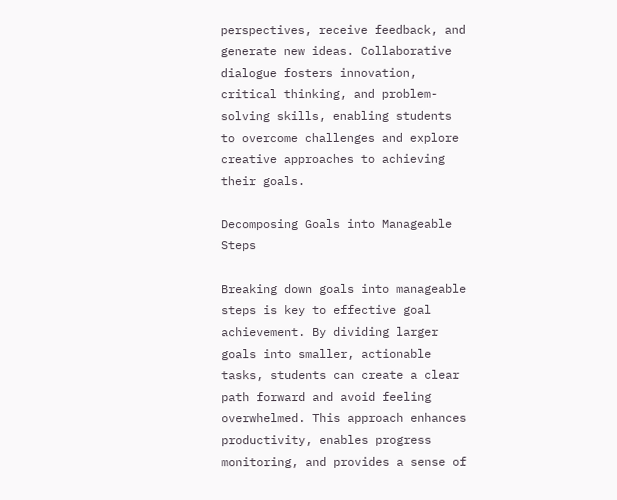perspectives, receive feedback, and generate new ideas. Collaborative dialogue fosters innovation, critical thinking, and problem-solving skills, enabling students to overcome challenges and explore creative approaches to achieving their goals.

Decomposing Goals into Manageable Steps

Breaking down goals into manageable steps is key to effective goal achievement. By dividing larger goals into smaller, actionable tasks, students can create a clear path forward and avoid feeling overwhelmed. This approach enhances productivity, enables progress monitoring, and provides a sense of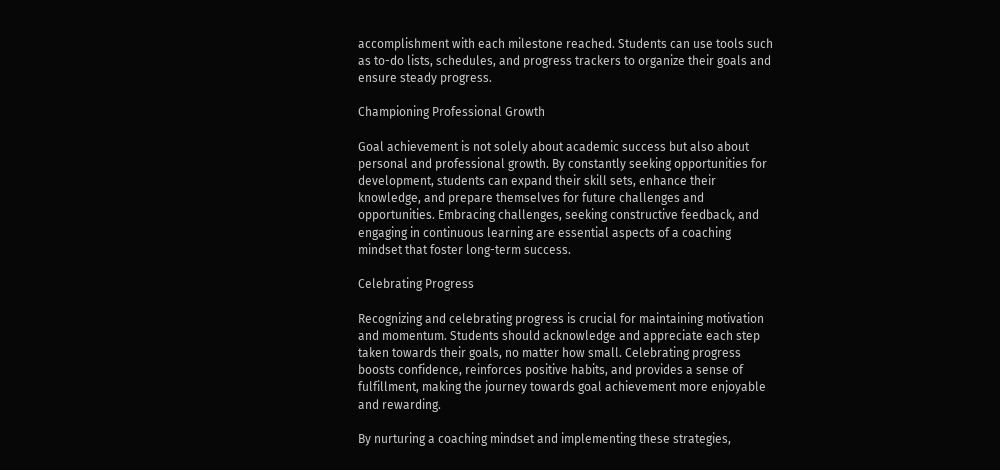accomplishment with each milestone reached. Students can use tools such as to-do lists, schedules, and progress trackers to organize their goals and ensure steady progress.

Championing Professional Growth

Goal achievement is not solely about academic success but also about personal and professional growth. By constantly seeking opportunities for development, students can expand their skill sets, enhance their knowledge, and prepare themselves for future challenges and opportunities. Embracing challenges, seeking constructive feedback, and engaging in continuous learning are essential aspects of a coaching mindset that foster long-term success.

Celebrating Progress

Recognizing and celebrating progress is crucial for maintaining motivation and momentum. Students should acknowledge and appreciate each step taken towards their goals, no matter how small. Celebrating progress boosts confidence, reinforces positive habits, and provides a sense of fulfillment, making the journey towards goal achievement more enjoyable and rewarding.

By nurturing a coaching mindset and implementing these strategies,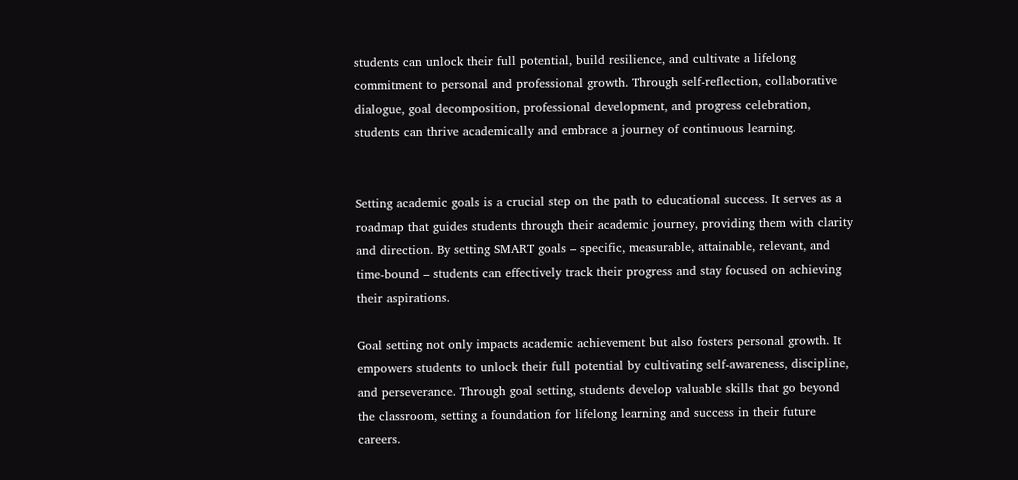students can unlock their full potential, build resilience, and cultivate a lifelong commitment to personal and professional growth. Through self-reflection, collaborative dialogue, goal decomposition, professional development, and progress celebration, students can thrive academically and embrace a journey of continuous learning.


Setting academic goals is a crucial step on the path to educational success. It serves as a roadmap that guides students through their academic journey, providing them with clarity and direction. By setting SMART goals – specific, measurable, attainable, relevant, and time-bound – students can effectively track their progress and stay focused on achieving their aspirations.

Goal setting not only impacts academic achievement but also fosters personal growth. It empowers students to unlock their full potential by cultivating self-awareness, discipline, and perseverance. Through goal setting, students develop valuable skills that go beyond the classroom, setting a foundation for lifelong learning and success in their future careers.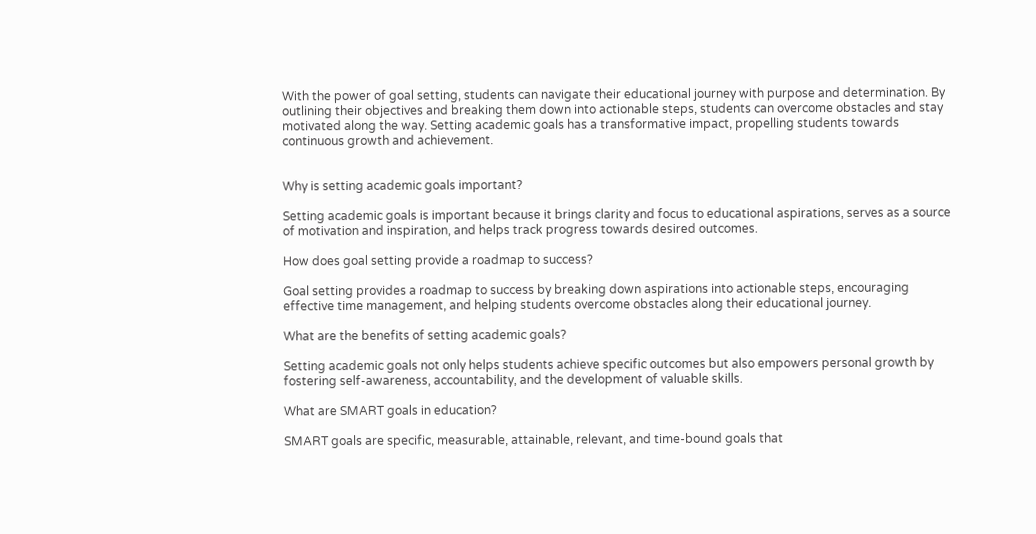With the power of goal setting, students can navigate their educational journey with purpose and determination. By outlining their objectives and breaking them down into actionable steps, students can overcome obstacles and stay motivated along the way. Setting academic goals has a transformative impact, propelling students towards continuous growth and achievement.


Why is setting academic goals important?

Setting academic goals is important because it brings clarity and focus to educational aspirations, serves as a source of motivation and inspiration, and helps track progress towards desired outcomes.

How does goal setting provide a roadmap to success?

Goal setting provides a roadmap to success by breaking down aspirations into actionable steps, encouraging effective time management, and helping students overcome obstacles along their educational journey.

What are the benefits of setting academic goals?

Setting academic goals not only helps students achieve specific outcomes but also empowers personal growth by fostering self-awareness, accountability, and the development of valuable skills.

What are SMART goals in education?

SMART goals are specific, measurable, attainable, relevant, and time-bound goals that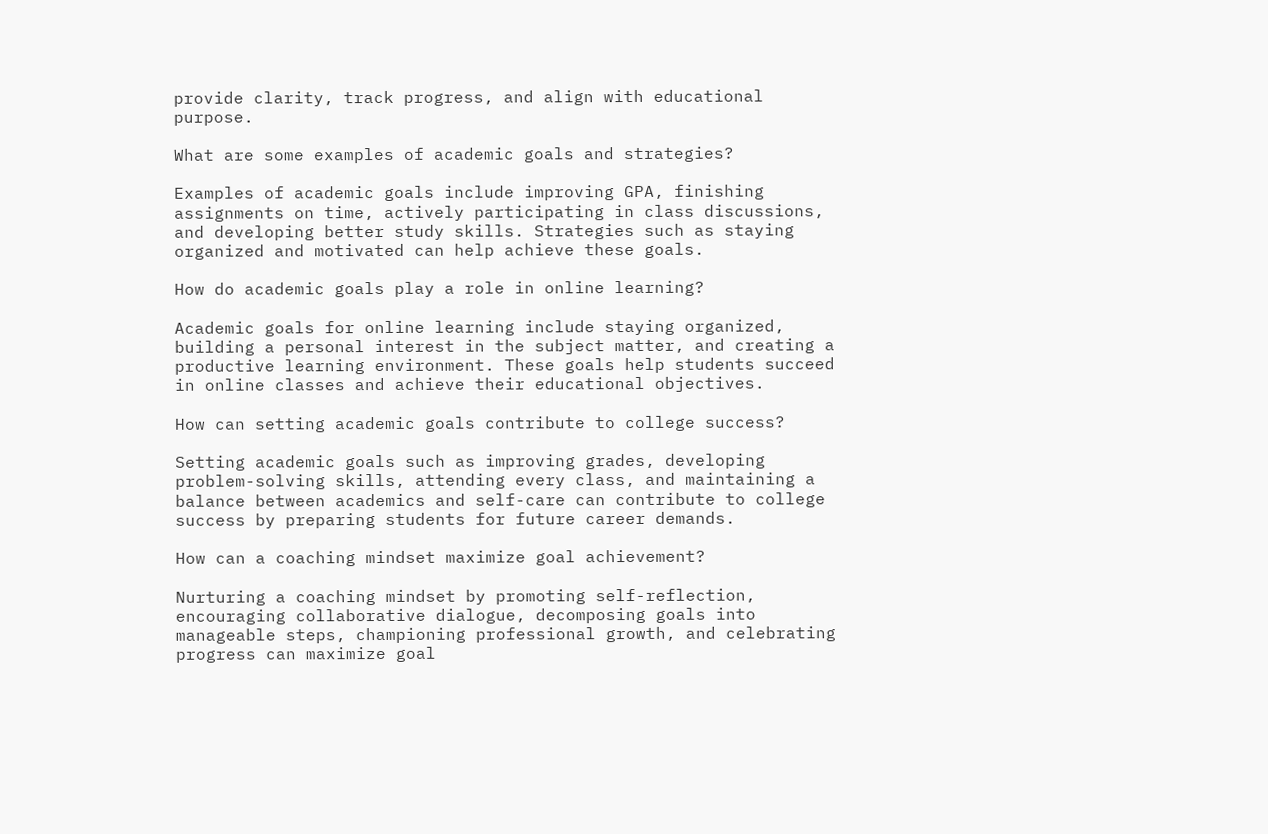provide clarity, track progress, and align with educational purpose.

What are some examples of academic goals and strategies?

Examples of academic goals include improving GPA, finishing assignments on time, actively participating in class discussions, and developing better study skills. Strategies such as staying organized and motivated can help achieve these goals.

How do academic goals play a role in online learning?

Academic goals for online learning include staying organized, building a personal interest in the subject matter, and creating a productive learning environment. These goals help students succeed in online classes and achieve their educational objectives.

How can setting academic goals contribute to college success?

Setting academic goals such as improving grades, developing problem-solving skills, attending every class, and maintaining a balance between academics and self-care can contribute to college success by preparing students for future career demands.

How can a coaching mindset maximize goal achievement?

Nurturing a coaching mindset by promoting self-reflection, encouraging collaborative dialogue, decomposing goals into manageable steps, championing professional growth, and celebrating progress can maximize goal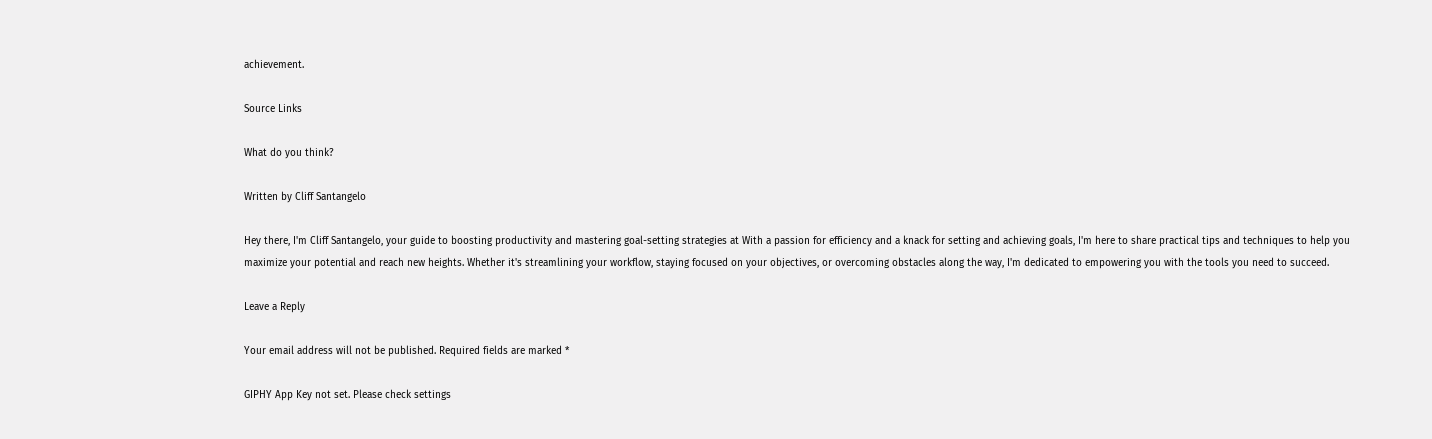achievement.

Source Links

What do you think?

Written by Cliff Santangelo

Hey there, I'm Cliff Santangelo, your guide to boosting productivity and mastering goal-setting strategies at With a passion for efficiency and a knack for setting and achieving goals, I'm here to share practical tips and techniques to help you maximize your potential and reach new heights. Whether it's streamlining your workflow, staying focused on your objectives, or overcoming obstacles along the way, I'm dedicated to empowering you with the tools you need to succeed.

Leave a Reply

Your email address will not be published. Required fields are marked *

GIPHY App Key not set. Please check settings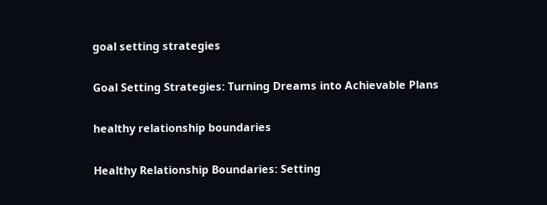goal setting strategies

Goal Setting Strategies: Turning Dreams into Achievable Plans

healthy relationship boundaries

Healthy Relationship Boundaries: Setting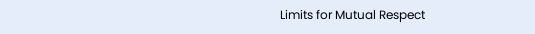Limits for Mutual Respect